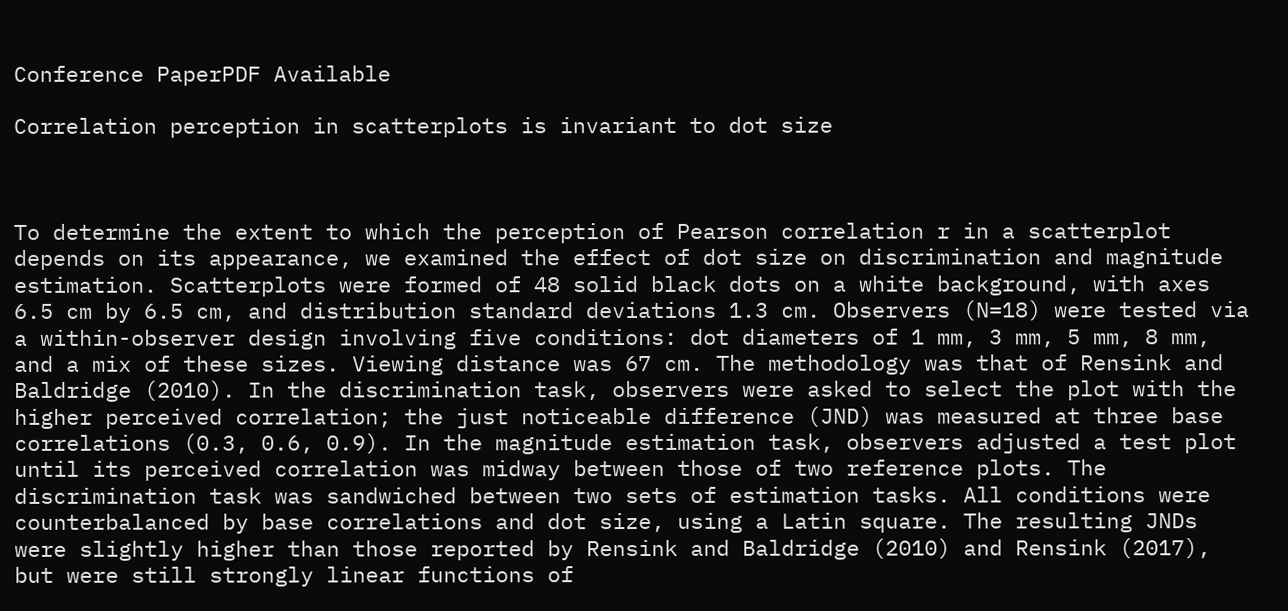Conference PaperPDF Available

Correlation perception in scatterplots is invariant to dot size



To determine the extent to which the perception of Pearson correlation r in a scatterplot depends on its appearance, we examined the effect of dot size on discrimination and magnitude estimation. Scatterplots were formed of 48 solid black dots on a white background, with axes 6.5 cm by 6.5 cm, and distribution standard deviations 1.3 cm. Observers (N=18) were tested via a within-observer design involving five conditions: dot diameters of 1 mm, 3 mm, 5 mm, 8 mm, and a mix of these sizes. Viewing distance was 67 cm. The methodology was that of Rensink and Baldridge (2010). In the discrimination task, observers were asked to select the plot with the higher perceived correlation; the just noticeable difference (JND) was measured at three base correlations (0.3, 0.6, 0.9). In the magnitude estimation task, observers adjusted a test plot until its perceived correlation was midway between those of two reference plots. The discrimination task was sandwiched between two sets of estimation tasks. All conditions were counterbalanced by base correlations and dot size, using a Latin square. The resulting JNDs were slightly higher than those reported by Rensink and Baldridge (2010) and Rensink (2017), but were still strongly linear functions of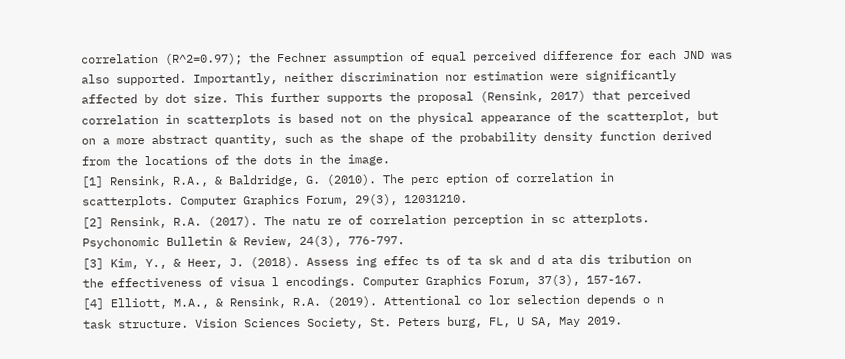correlation (R^2=0.97); the Fechner assumption of equal perceived difference for each JND was also supported. Importantly, neither discrimination nor estimation were significantly affected by dot size. This further supports the proposal (Rensink, 2017) that perceived correlation in scatterplots is based not on the physical appearance of the scatterplot, but on a more abstract quantity, such as the shape of the probability density function derived from the locations of the dots in the image.
[1] Rensink, R.A., & Baldridge, G. (2010). The perc eption of correlation in
scatterplots. Computer Graphics Forum, 29(3), 12031210.
[2] Rensink, R.A. (2017). The natu re of correlation perception in sc atterplots.
Psychonomic Bulletin & Review, 24(3), 776-797.
[3] Kim, Y., & Heer, J. (2018). Assess ing effec ts of ta sk and d ata dis tribution on
the effectiveness of visua l encodings. Computer Graphics Forum, 37(3), 157-167.
[4] Elliott, M.A., & Rensink, R.A. (2019). Attentional co lor selection depends o n
task structure. Vision Sciences Society, St. Peters burg, FL, U SA, May 2019.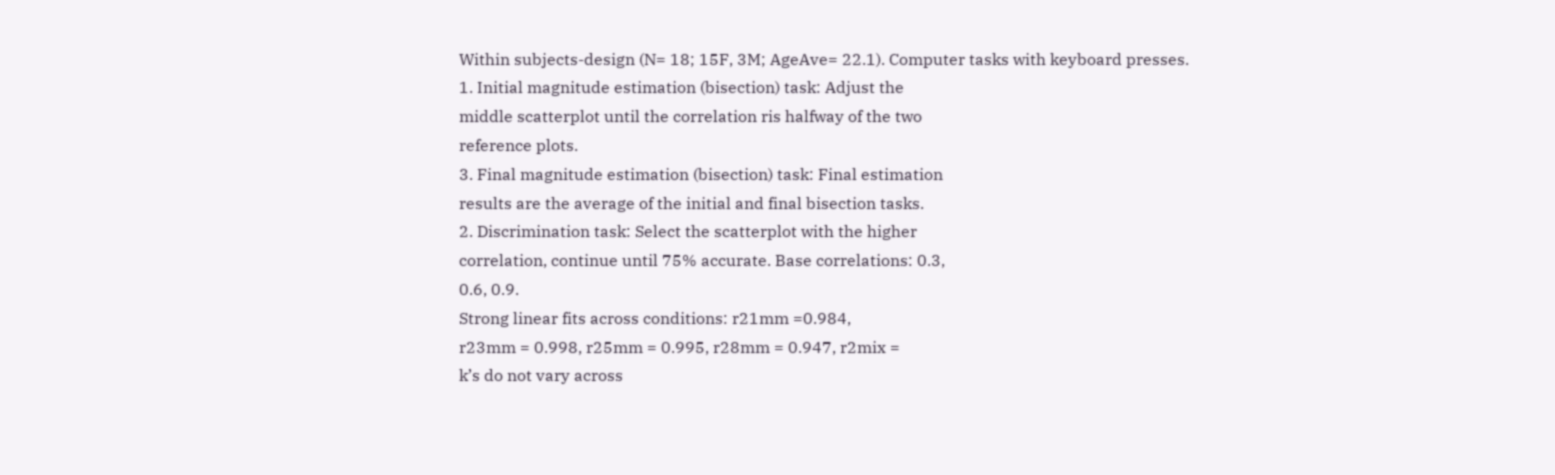Within subjects-design (N= 18; 15F, 3M; AgeAve= 22.1). Computer tasks with keyboard presses.
1. Initial magnitude estimation (bisection) task: Adjust the
middle scatterplot until the correlation ris halfway of the two
reference plots.
3. Final magnitude estimation (bisection) task: Final estimation
results are the average of the initial and final bisection tasks.
2. Discrimination task: Select the scatterplot with the higher
correlation, continue until 75% accurate. Base correlations: 0.3,
0.6, 0.9.
Strong linear fits across conditions: r21mm =0.984,
r23mm = 0.998, r25mm = 0.995, r28mm = 0.947, r2mix =
k’s do not vary across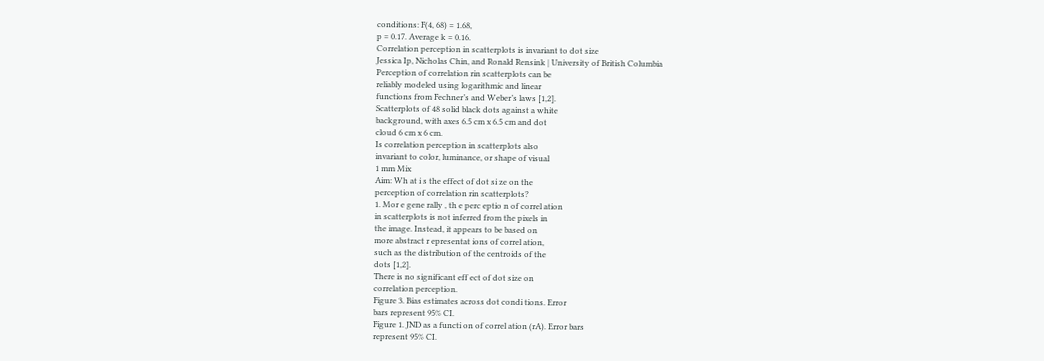conditions: F(4, 68) = 1.68,
p = 0.17. Average k = 0.16.
Correlation perception in scatterplots is invariant to dot size
Jessica Ip, Nicholas Chin, and Ronald Rensink | University of British Columbia
Perception of correlation rin scatterplots can be
reliably modeled using logarithmic and linear
functions from Fechner’s and Weber’s laws [1,2].
Scatterplots of 48 solid black dots against a white
background, with axes 6.5 cm x 6.5 cm and dot
cloud 6 cm x 6 cm.
Is correlation perception in scatterplots also
invariant to color, luminance, or shape of visual
1 mm Mix
Aim: Wh at i s the effect of dot si ze on the
perception of correlation rin scatterplots?
1. Mor e gene rally , th e perc eptio n of correl ation
in scatterplots is not inferred from the pixels in
the image. Instead, it appears to be based on
more abstract r epresentat ions of correl ation,
such as the distribution of the centroids of the
dots [1,2].
There is no significant eff ect of dot size on
correlation perception.
Figure 3. Bias estimates across dot condi tions. Error
bars represent 95% CI.
Figure 1. JND as a functi on of correl ation (rA). Error bars
represent 95% CI.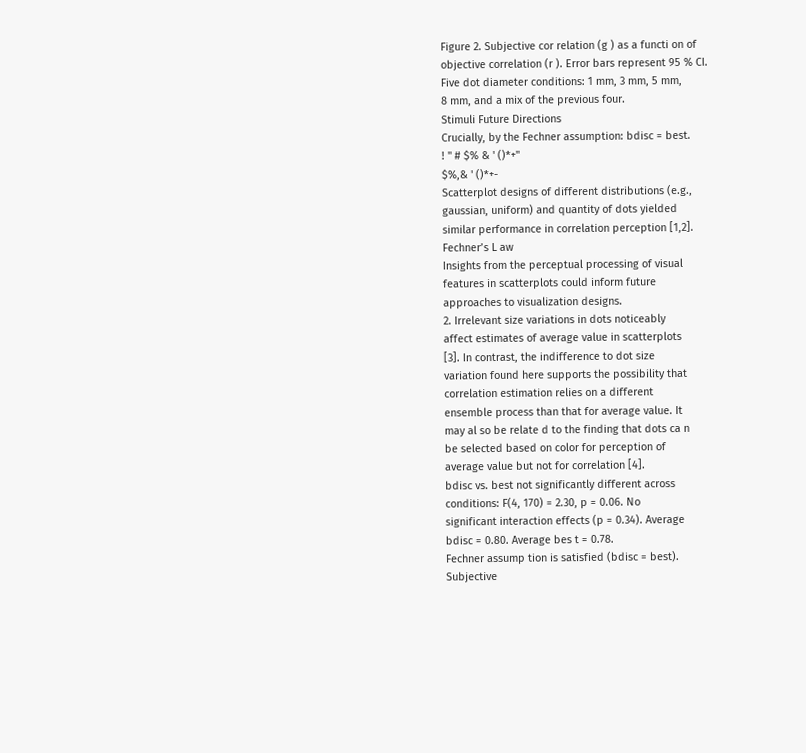Figure 2. Subjective cor relation (g ) as a functi on of
objective correlation (r ). Error bars represent 95 % CI.
Five dot diameter conditions: 1 mm, 3 mm, 5 mm,
8 mm, and a mix of the previous four.
Stimuli Future Directions
Crucially, by the Fechner assumption: bdisc = best.
! " # $% & ' ()*+"
$%,& ' ()*+-
Scatterplot designs of different distributions (e.g.,
gaussian, uniform) and quantity of dots yielded
similar performance in correlation perception [1,2].
Fechner’s L aw
Insights from the perceptual processing of visual
features in scatterplots could inform future
approaches to visualization designs.
2. Irrelevant size variations in dots noticeably
affect estimates of average value in scatterplots
[3]. In contrast, the indifference to dot size
variation found here supports the possibility that
correlation estimation relies on a different
ensemble process than that for average value. It
may al so be relate d to the finding that dots ca n
be selected based on color for perception of
average value but not for correlation [4].
bdisc vs. best not significantly different across
conditions: F(4, 170) = 2.30, p = 0.06. No
significant interaction effects (p = 0.34). Average
bdisc = 0.80. Average bes t = 0.78.
Fechner assump tion is satisfied (bdisc = best).
Subjective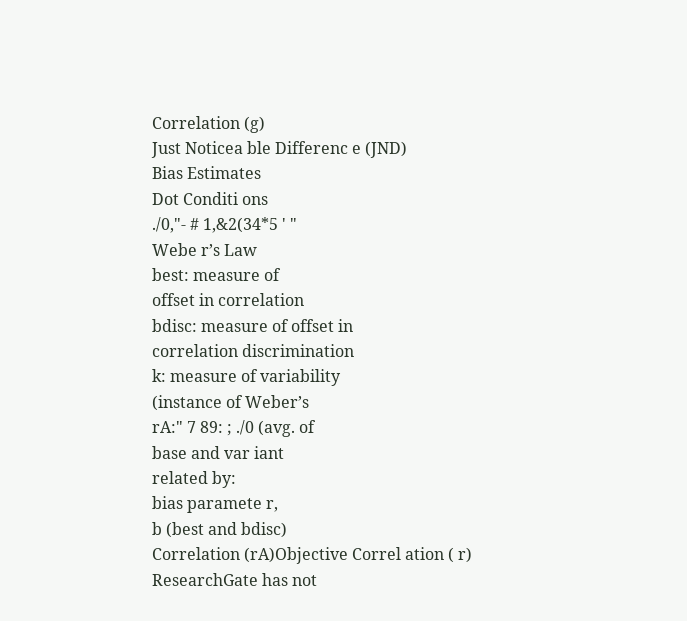Correlation (g)
Just Noticea ble Differenc e (JND)
Bias Estimates
Dot Conditi ons
./0,"- # 1,&2(34*5 ' "
Webe r’s Law
best: measure of
offset in correlation
bdisc: measure of offset in
correlation discrimination
k: measure of variability
(instance of Weber’s
rA:" 7 89: ; ./0 (avg. of
base and var iant
related by:
bias paramete r,
b (best and bdisc)
Correlation (rA)Objective Correl ation ( r)
ResearchGate has not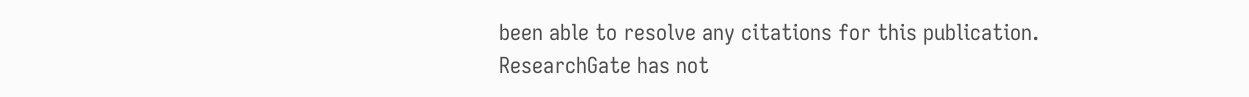been able to resolve any citations for this publication.
ResearchGate has not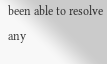been able to resolve any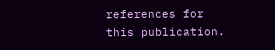references for this publication.